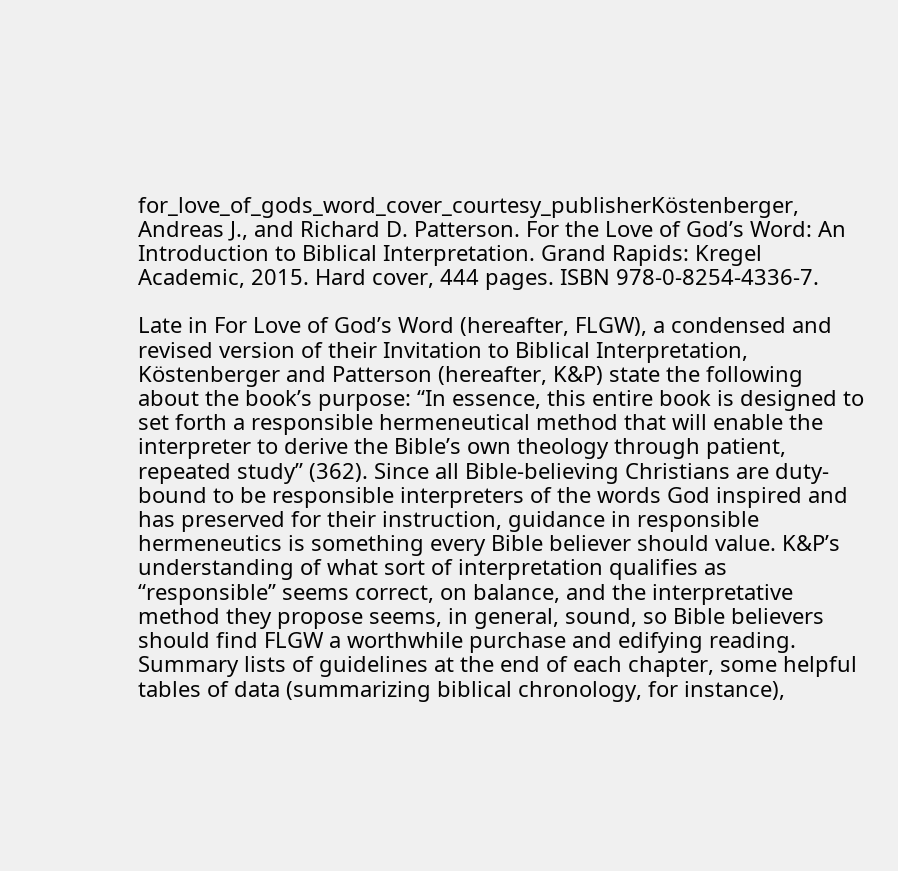for_love_of_gods_word_cover_courtesy_publisherKöstenberger, Andreas J., and Richard D. Patterson. For the Love of God’s Word: An Introduction to Biblical Interpretation. Grand Rapids: Kregel Academic, 2015. Hard cover, 444 pages. ISBN 978-0-8254-4336-7.

Late in For Love of God’s Word (hereafter, FLGW), a condensed and revised version of their Invitation to Biblical Interpretation, Köstenberger and Patterson (hereafter, K&P) state the following about the book’s purpose: “In essence, this entire book is designed to set forth a responsible hermeneutical method that will enable the interpreter to derive the Bible’s own theology through patient, repeated study” (362). Since all Bible-believing Christians are duty-bound to be responsible interpreters of the words God inspired and has preserved for their instruction, guidance in responsible hermeneutics is something every Bible believer should value. K&P’s understanding of what sort of interpretation qualifies as “responsible” seems correct, on balance, and the interpretative method they propose seems, in general, sound, so Bible believers should find FLGW a worthwhile purchase and edifying reading. Summary lists of guidelines at the end of each chapter, some helpful tables of data (summarizing biblical chronology, for instance),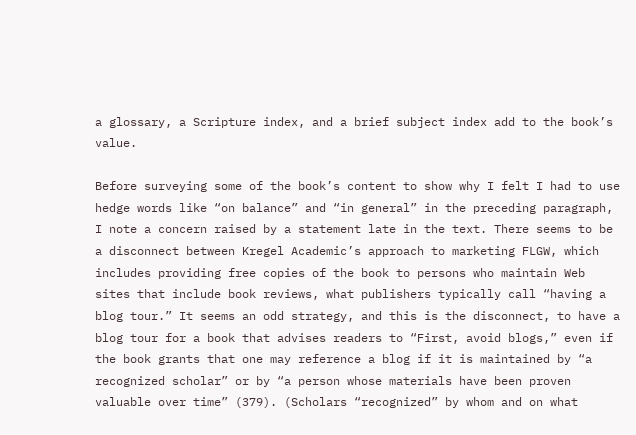a glossary, a Scripture index, and a brief subject index add to the book’s value.

Before surveying some of the book’s content to show why I felt I had to use hedge words like “on balance” and “in general” in the preceding paragraph, I note a concern raised by a statement late in the text. There seems to be a disconnect between Kregel Academic’s approach to marketing FLGW, which includes providing free copies of the book to persons who maintain Web sites that include book reviews, what publishers typically call “having a blog tour.” It seems an odd strategy, and this is the disconnect, to have a blog tour for a book that advises readers to “First, avoid blogs,” even if the book grants that one may reference a blog if it is maintained by “a recognized scholar” or by “a person whose materials have been proven valuable over time” (379). (Scholars “recognized” by whom and on what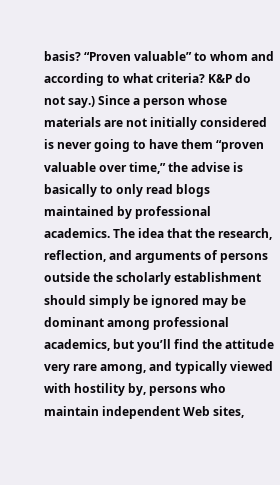basis? “Proven valuable” to whom and according to what criteria? K&P do not say.) Since a person whose materials are not initially considered is never going to have them “proven valuable over time,” the advise is basically to only read blogs maintained by professional academics. The idea that the research, reflection, and arguments of persons outside the scholarly establishment should simply be ignored may be dominant among professional academics, but you’ll find the attitude very rare among, and typically viewed with hostility by, persons who maintain independent Web sites,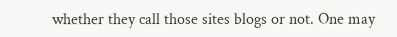whether they call those sites blogs or not. One may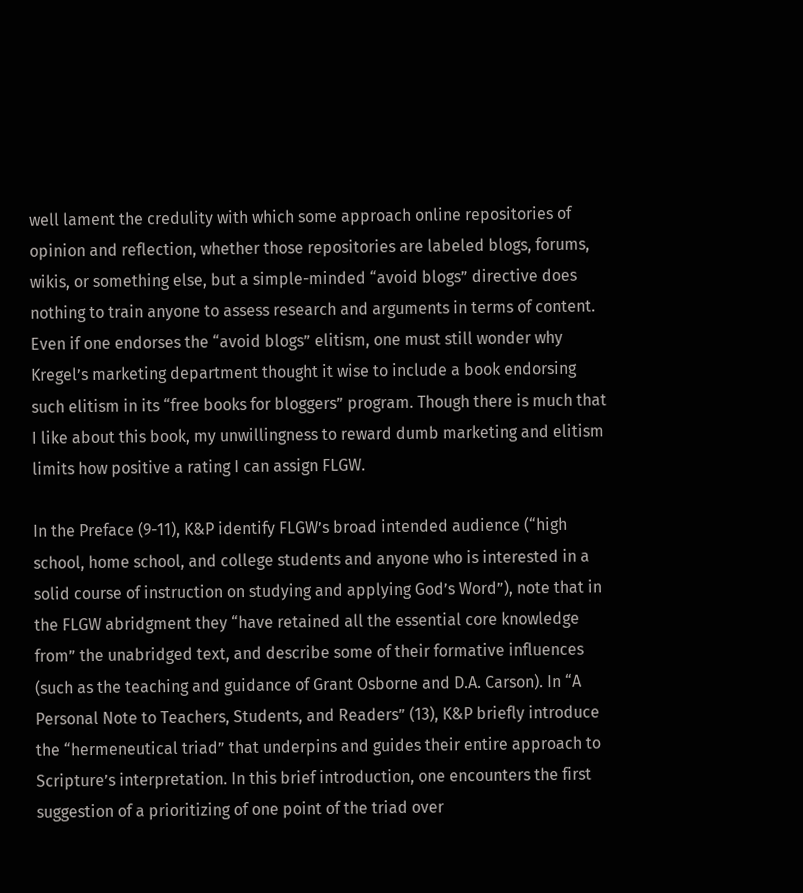well lament the credulity with which some approach online repositories of opinion and reflection, whether those repositories are labeled blogs, forums, wikis, or something else, but a simple-minded “avoid blogs” directive does nothing to train anyone to assess research and arguments in terms of content. Even if one endorses the “avoid blogs” elitism, one must still wonder why Kregel’s marketing department thought it wise to include a book endorsing such elitism in its “free books for bloggers” program. Though there is much that I like about this book, my unwillingness to reward dumb marketing and elitism limits how positive a rating I can assign FLGW.

In the Preface (9-11), K&P identify FLGW’s broad intended audience (“high school, home school, and college students and anyone who is interested in a solid course of instruction on studying and applying God’s Word”), note that in the FLGW abridgment they “have retained all the essential core knowledge from” the unabridged text, and describe some of their formative influences (such as the teaching and guidance of Grant Osborne and D.A. Carson). In “A Personal Note to Teachers, Students, and Readers” (13), K&P briefly introduce the “hermeneutical triad” that underpins and guides their entire approach to Scripture’s interpretation. In this brief introduction, one encounters the first suggestion of a prioritizing of one point of the triad over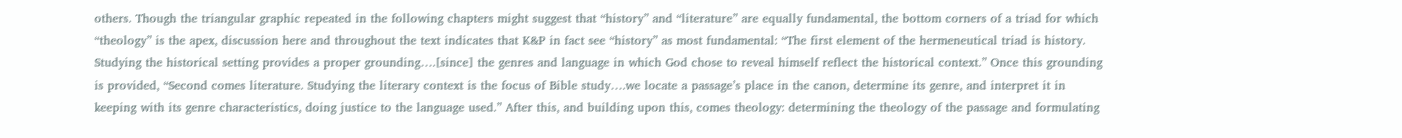others. Though the triangular graphic repeated in the following chapters might suggest that “history” and “literature” are equally fundamental, the bottom corners of a triad for which “theology” is the apex, discussion here and throughout the text indicates that K&P in fact see “history” as most fundamental: “The first element of the hermeneutical triad is history. Studying the historical setting provides a proper grounding….[since] the genres and language in which God chose to reveal himself reflect the historical context.” Once this grounding is provided, “Second comes literature. Studying the literary context is the focus of Bible study….we locate a passage’s place in the canon, determine its genre, and interpret it in keeping with its genre characteristics, doing justice to the language used.” After this, and building upon this, comes theology: determining the theology of the passage and formulating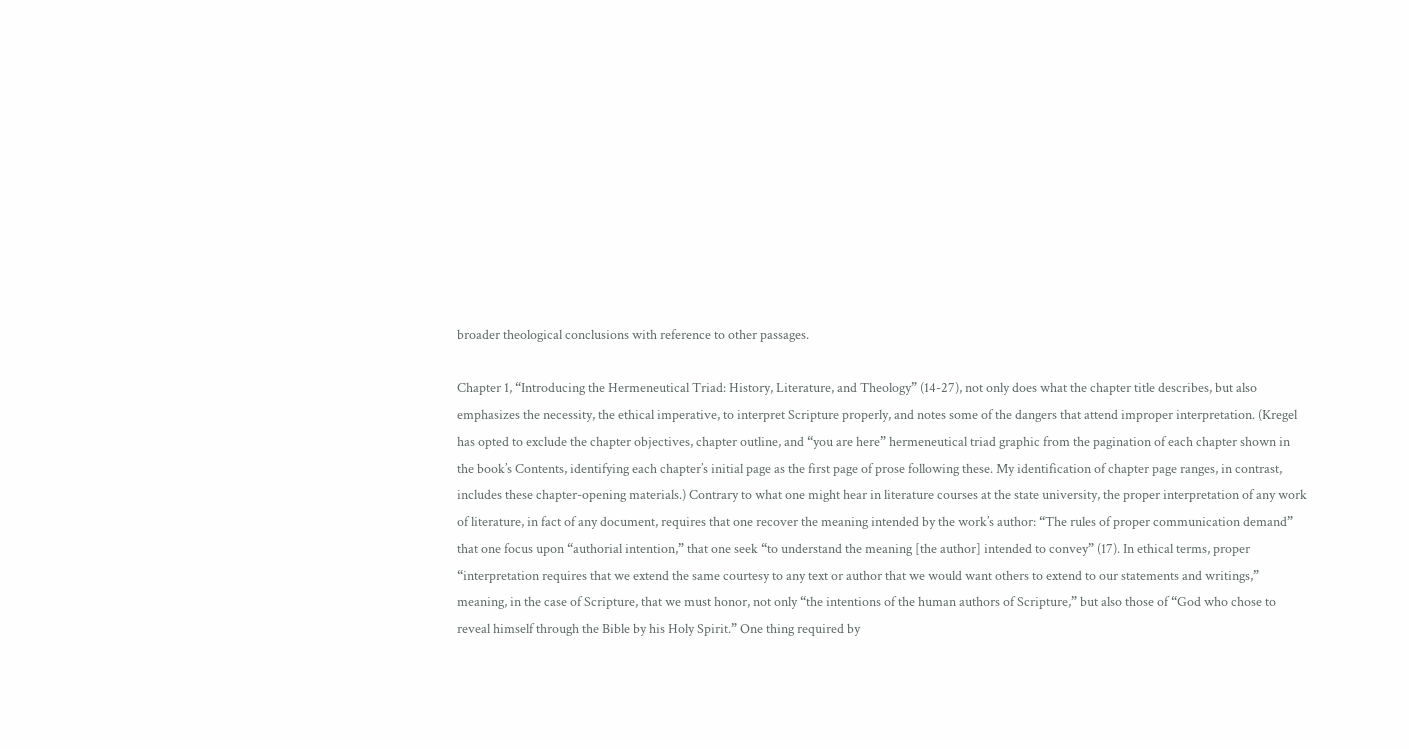broader theological conclusions with reference to other passages.

Chapter 1, “Introducing the Hermeneutical Triad: History, Literature, and Theology” (14-27), not only does what the chapter title describes, but also emphasizes the necessity, the ethical imperative, to interpret Scripture properly, and notes some of the dangers that attend improper interpretation. (Kregel has opted to exclude the chapter objectives, chapter outline, and “you are here” hermeneutical triad graphic from the pagination of each chapter shown in the book’s Contents, identifying each chapter’s initial page as the first page of prose following these. My identification of chapter page ranges, in contrast, includes these chapter-opening materials.) Contrary to what one might hear in literature courses at the state university, the proper interpretation of any work of literature, in fact of any document, requires that one recover the meaning intended by the work’s author: “The rules of proper communication demand” that one focus upon “authorial intention,” that one seek “to understand the meaning [the author] intended to convey” (17). In ethical terms, proper “interpretation requires that we extend the same courtesy to any text or author that we would want others to extend to our statements and writings,” meaning, in the case of Scripture, that we must honor, not only “the intentions of the human authors of Scripture,” but also those of “God who chose to reveal himself through the Bible by his Holy Spirit.” One thing required by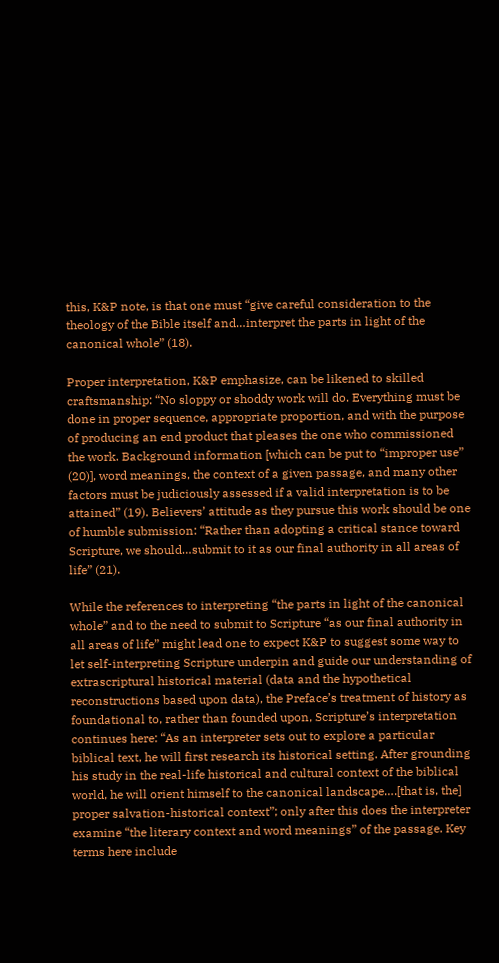this, K&P note, is that one must “give careful consideration to the theology of the Bible itself and…interpret the parts in light of the canonical whole” (18).

Proper interpretation, K&P emphasize, can be likened to skilled craftsmanship: “No sloppy or shoddy work will do. Everything must be done in proper sequence, appropriate proportion, and with the purpose of producing an end product that pleases the one who commissioned the work. Background information [which can be put to “improper use” (20)], word meanings, the context of a given passage, and many other factors must be judiciously assessed if a valid interpretation is to be attained” (19). Believers’ attitude as they pursue this work should be one of humble submission: “Rather than adopting a critical stance toward Scripture, we should…submit to it as our final authority in all areas of life” (21).

While the references to interpreting “the parts in light of the canonical whole” and to the need to submit to Scripture “as our final authority in all areas of life” might lead one to expect K&P to suggest some way to let self-interpreting Scripture underpin and guide our understanding of extrascriptural historical material (data and the hypothetical reconstructions based upon data), the Preface’s treatment of history as foundational to, rather than founded upon, Scripture’s interpretation continues here: “As an interpreter sets out to explore a particular biblical text, he will first research its historical setting. After grounding his study in the real-life historical and cultural context of the biblical world, he will orient himself to the canonical landscape….[that is, the] proper salvation-historical context”; only after this does the interpreter examine “the literary context and word meanings” of the passage. Key terms here include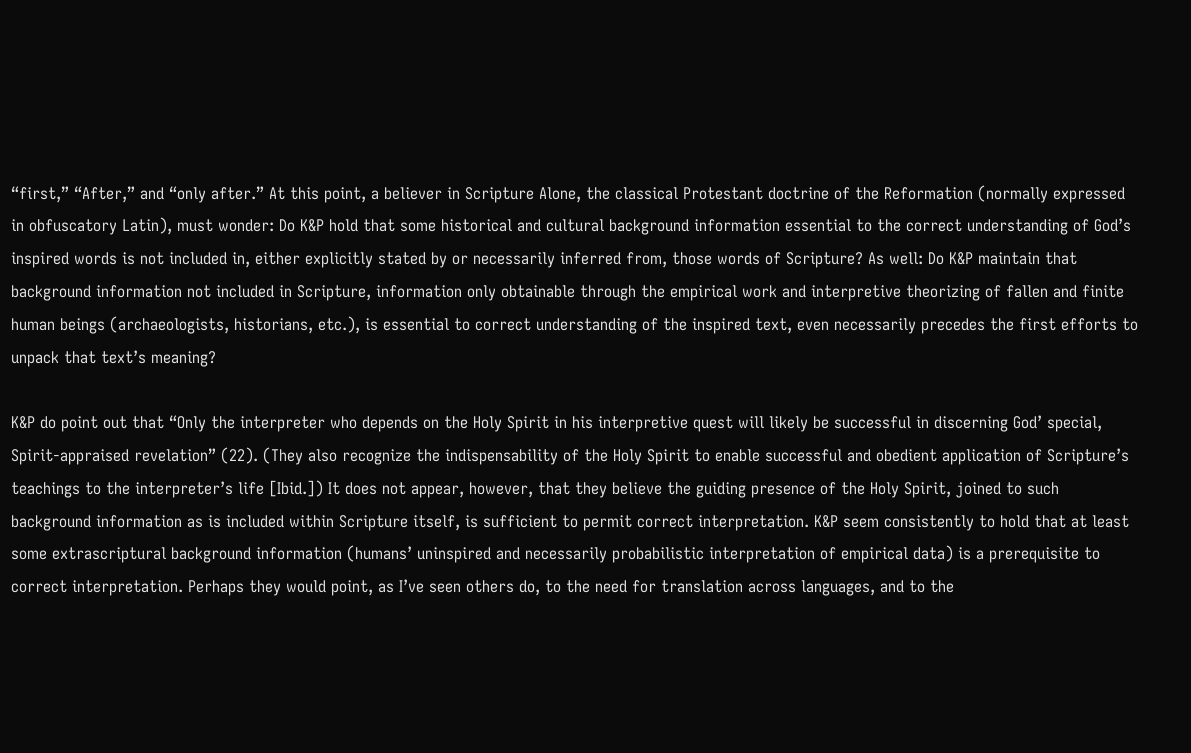“first,” “After,” and “only after.” At this point, a believer in Scripture Alone, the classical Protestant doctrine of the Reformation (normally expressed in obfuscatory Latin), must wonder: Do K&P hold that some historical and cultural background information essential to the correct understanding of God’s inspired words is not included in, either explicitly stated by or necessarily inferred from, those words of Scripture? As well: Do K&P maintain that background information not included in Scripture, information only obtainable through the empirical work and interpretive theorizing of fallen and finite human beings (archaeologists, historians, etc.), is essential to correct understanding of the inspired text, even necessarily precedes the first efforts to unpack that text’s meaning?

K&P do point out that “Only the interpreter who depends on the Holy Spirit in his interpretive quest will likely be successful in discerning God’ special, Spirit-appraised revelation” (22). (They also recognize the indispensability of the Holy Spirit to enable successful and obedient application of Scripture’s teachings to the interpreter’s life [Ibid.]) It does not appear, however, that they believe the guiding presence of the Holy Spirit, joined to such background information as is included within Scripture itself, is sufficient to permit correct interpretation. K&P seem consistently to hold that at least some extrascriptural background information (humans’ uninspired and necessarily probabilistic interpretation of empirical data) is a prerequisite to correct interpretation. Perhaps they would point, as I’ve seen others do, to the need for translation across languages, and to the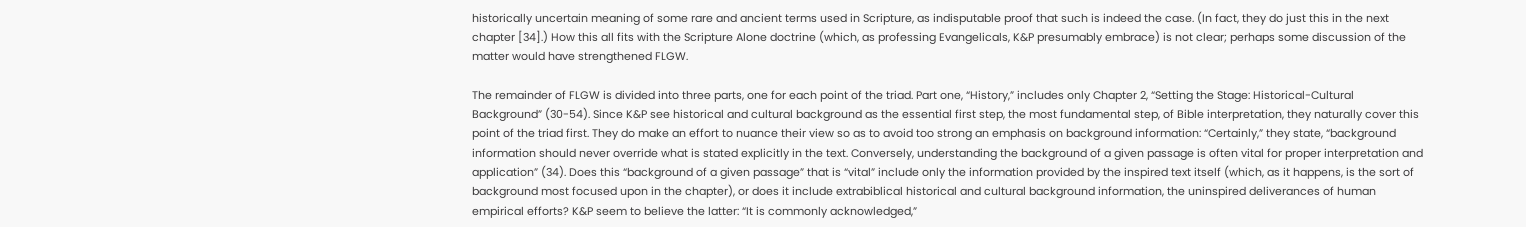historically uncertain meaning of some rare and ancient terms used in Scripture, as indisputable proof that such is indeed the case. (In fact, they do just this in the next chapter [34].) How this all fits with the Scripture Alone doctrine (which, as professing Evangelicals, K&P presumably embrace) is not clear; perhaps some discussion of the matter would have strengthened FLGW.

The remainder of FLGW is divided into three parts, one for each point of the triad. Part one, “History,” includes only Chapter 2, “Setting the Stage: Historical-Cultural Background” (30-54). Since K&P see historical and cultural background as the essential first step, the most fundamental step, of Bible interpretation, they naturally cover this point of the triad first. They do make an effort to nuance their view so as to avoid too strong an emphasis on background information: “Certainly,” they state, “background information should never override what is stated explicitly in the text. Conversely, understanding the background of a given passage is often vital for proper interpretation and application” (34). Does this “background of a given passage” that is “vital” include only the information provided by the inspired text itself (which, as it happens, is the sort of background most focused upon in the chapter), or does it include extrabiblical historical and cultural background information, the uninspired deliverances of human empirical efforts? K&P seem to believe the latter: “It is commonly acknowledged,”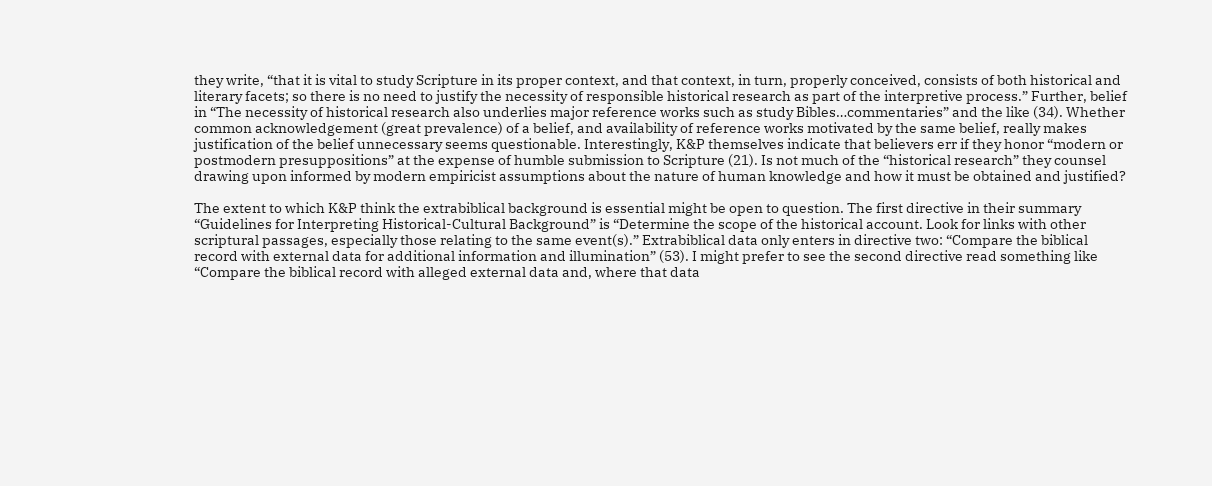they write, “that it is vital to study Scripture in its proper context, and that context, in turn, properly conceived, consists of both historical and literary facets; so there is no need to justify the necessity of responsible historical research as part of the interpretive process.” Further, belief in “The necessity of historical research also underlies major reference works such as study Bibles…commentaries” and the like (34). Whether common acknowledgement (great prevalence) of a belief, and availability of reference works motivated by the same belief, really makes justification of the belief unnecessary seems questionable. Interestingly, K&P themselves indicate that believers err if they honor “modern or postmodern presuppositions” at the expense of humble submission to Scripture (21). Is not much of the “historical research” they counsel drawing upon informed by modern empiricist assumptions about the nature of human knowledge and how it must be obtained and justified?

The extent to which K&P think the extrabiblical background is essential might be open to question. The first directive in their summary “Guidelines for Interpreting Historical-Cultural Background” is “Determine the scope of the historical account. Look for links with other scriptural passages, especially those relating to the same event(s).” Extrabiblical data only enters in directive two: “Compare the biblical record with external data for additional information and illumination” (53). I might prefer to see the second directive read something like “Compare the biblical record with alleged external data and, where that data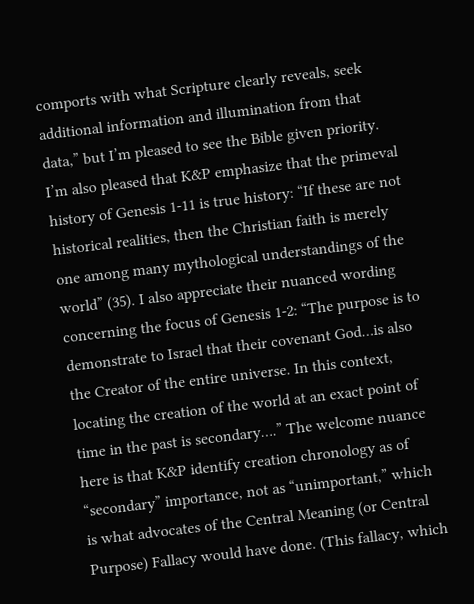comports with what Scripture clearly reveals, seek additional information and illumination from that data,” but I’m pleased to see the Bible given priority. I’m also pleased that K&P emphasize that the primeval history of Genesis 1-11 is true history: “If these are not historical realities, then the Christian faith is merely one among many mythological understandings of the world” (35). I also appreciate their nuanced wording concerning the focus of Genesis 1-2: “The purpose is to demonstrate to Israel that their covenant God…is also the Creator of the entire universe. In this context, locating the creation of the world at an exact point of time in the past is secondary….” The welcome nuance here is that K&P identify creation chronology as of “secondary” importance, not as “unimportant,” which is what advocates of the Central Meaning (or Central Purpose) Fallacy would have done. (This fallacy, which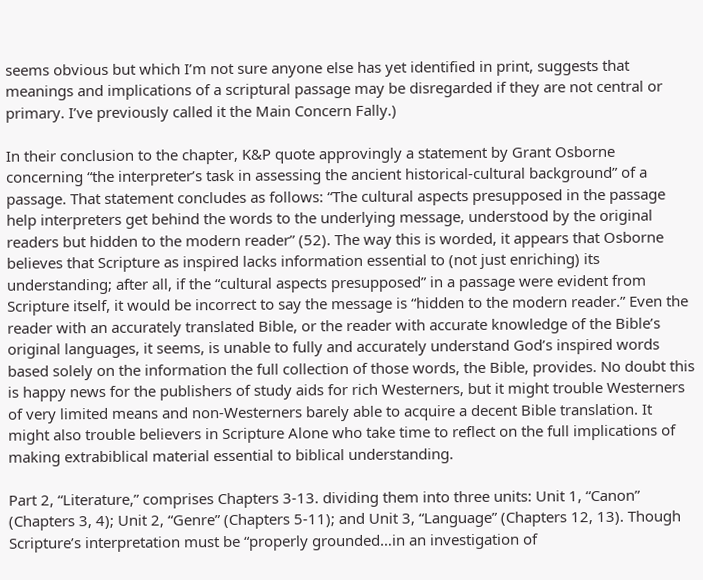seems obvious but which I’m not sure anyone else has yet identified in print, suggests that meanings and implications of a scriptural passage may be disregarded if they are not central or primary. I’ve previously called it the Main Concern Fally.)

In their conclusion to the chapter, K&P quote approvingly a statement by Grant Osborne concerning “the interpreter’s task in assessing the ancient historical-cultural background” of a passage. That statement concludes as follows: “The cultural aspects presupposed in the passage help interpreters get behind the words to the underlying message, understood by the original readers but hidden to the modern reader” (52). The way this is worded, it appears that Osborne believes that Scripture as inspired lacks information essential to (not just enriching) its understanding; after all, if the “cultural aspects presupposed” in a passage were evident from Scripture itself, it would be incorrect to say the message is “hidden to the modern reader.” Even the reader with an accurately translated Bible, or the reader with accurate knowledge of the Bible’s original languages, it seems, is unable to fully and accurately understand God’s inspired words based solely on the information the full collection of those words, the Bible, provides. No doubt this is happy news for the publishers of study aids for rich Westerners, but it might trouble Westerners of very limited means and non-Westerners barely able to acquire a decent Bible translation. It might also trouble believers in Scripture Alone who take time to reflect on the full implications of making extrabiblical material essential to biblical understanding.

Part 2, “Literature,” comprises Chapters 3-13. dividing them into three units: Unit 1, “Canon” (Chapters 3, 4); Unit 2, “Genre” (Chapters 5-11); and Unit 3, “Language” (Chapters 12, 13). Though Scripture’s interpretation must be “properly grounded…in an investigation of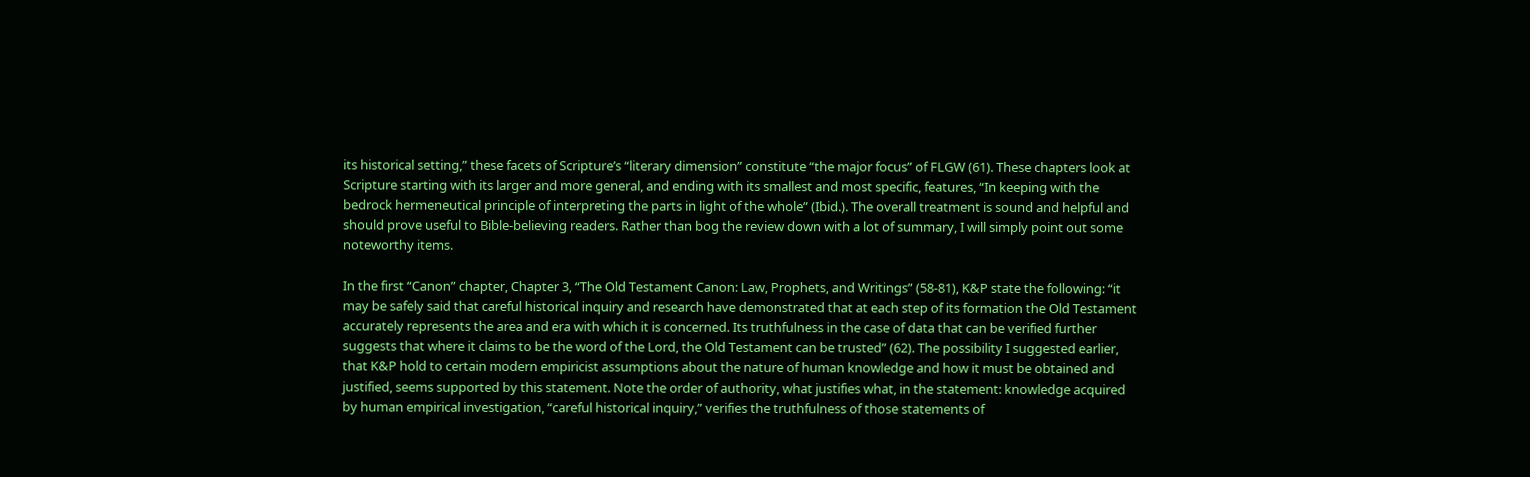its historical setting,” these facets of Scripture’s “literary dimension” constitute “the major focus” of FLGW (61). These chapters look at Scripture starting with its larger and more general, and ending with its smallest and most specific, features, “In keeping with the bedrock hermeneutical principle of interpreting the parts in light of the whole” (Ibid.). The overall treatment is sound and helpful and should prove useful to Bible-believing readers. Rather than bog the review down with a lot of summary, I will simply point out some noteworthy items.

In the first “Canon” chapter, Chapter 3, “The Old Testament Canon: Law, Prophets, and Writings” (58-81), K&P state the following: “it may be safely said that careful historical inquiry and research have demonstrated that at each step of its formation the Old Testament accurately represents the area and era with which it is concerned. Its truthfulness in the case of data that can be verified further suggests that where it claims to be the word of the Lord, the Old Testament can be trusted” (62). The possibility I suggested earlier, that K&P hold to certain modern empiricist assumptions about the nature of human knowledge and how it must be obtained and justified, seems supported by this statement. Note the order of authority, what justifies what, in the statement: knowledge acquired by human empirical investigation, “careful historical inquiry,” verifies the truthfulness of those statements of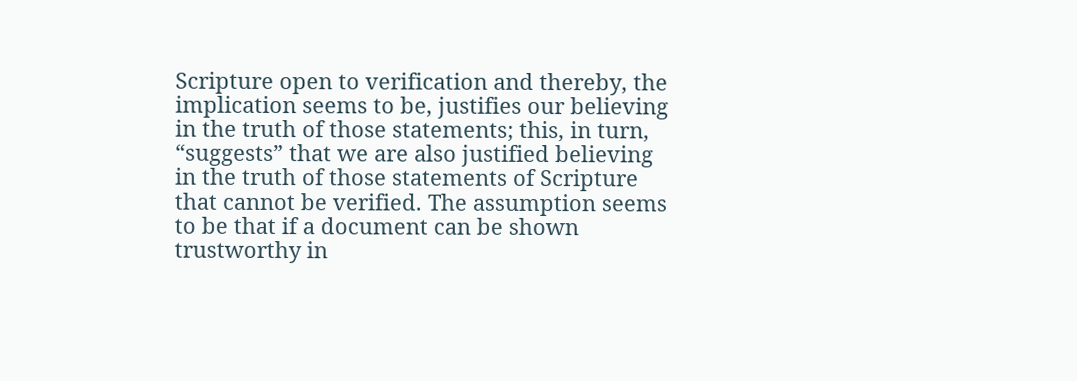Scripture open to verification and thereby, the implication seems to be, justifies our believing in the truth of those statements; this, in turn, “suggests” that we are also justified believing in the truth of those statements of Scripture that cannot be verified. The assumption seems to be that if a document can be shown trustworthy in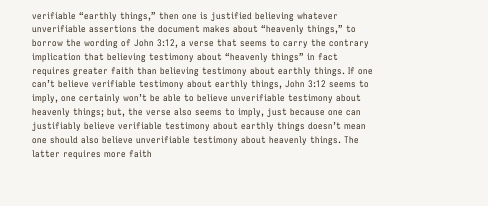verifiable “earthly things,” then one is justified believing whatever unverifiable assertions the document makes about “heavenly things,” to borrow the wording of John 3:12, a verse that seems to carry the contrary implication that believing testimony about “heavenly things” in fact requires greater faith than believing testimony about earthly things. If one can’t believe verifiable testimony about earthly things, John 3:12 seems to imply, one certainly won’t be able to believe unverifiable testimony about heavenly things; but, the verse also seems to imply, just because one can justifiably believe verifiable testimony about earthly things doesn’t mean one should also believe unverifiable testimony about heavenly things. The latter requires more faith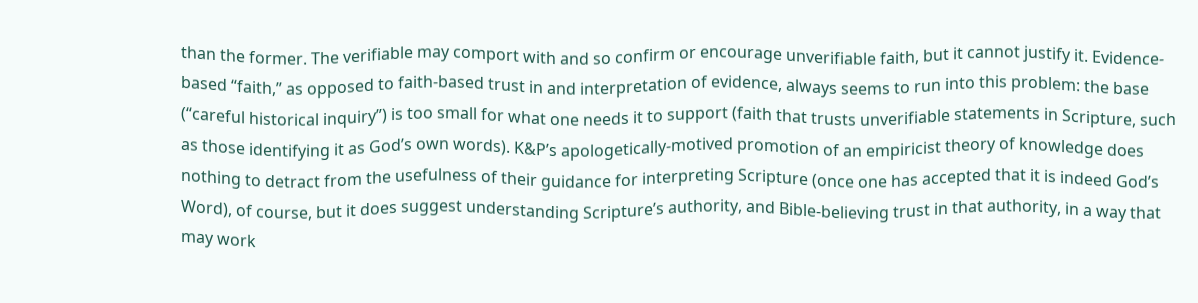than the former. The verifiable may comport with and so confirm or encourage unverifiable faith, but it cannot justify it. Evidence-based “faith,” as opposed to faith-based trust in and interpretation of evidence, always seems to run into this problem: the base (“careful historical inquiry”) is too small for what one needs it to support (faith that trusts unverifiable statements in Scripture, such as those identifying it as God’s own words). K&P’s apologetically-motived promotion of an empiricist theory of knowledge does nothing to detract from the usefulness of their guidance for interpreting Scripture (once one has accepted that it is indeed God’s Word), of course, but it does suggest understanding Scripture’s authority, and Bible-believing trust in that authority, in a way that may work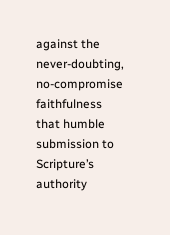against the never-doubting, no-compromise faithfulness that humble submission to Scripture’s authority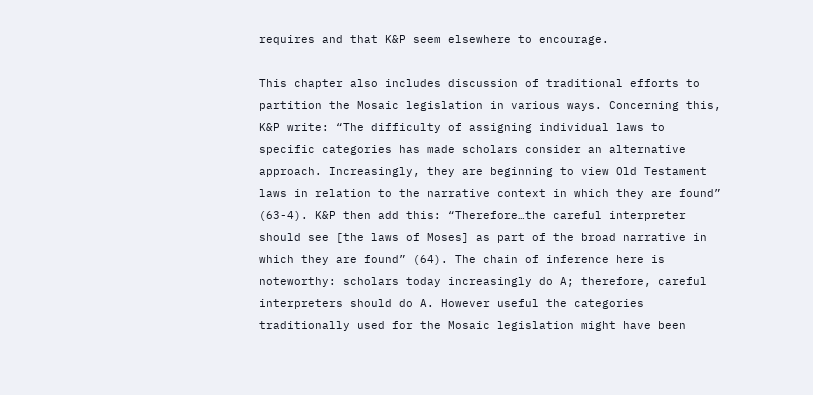requires and that K&P seem elsewhere to encourage.

This chapter also includes discussion of traditional efforts to partition the Mosaic legislation in various ways. Concerning this, K&P write: “The difficulty of assigning individual laws to specific categories has made scholars consider an alternative approach. Increasingly, they are beginning to view Old Testament laws in relation to the narrative context in which they are found” (63-4). K&P then add this: “Therefore…the careful interpreter should see [the laws of Moses] as part of the broad narrative in which they are found” (64). The chain of inference here is noteworthy: scholars today increasingly do A; therefore, careful interpreters should do A. However useful the categories traditionally used for the Mosaic legislation might have been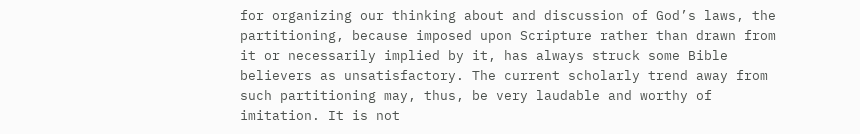for organizing our thinking about and discussion of God’s laws, the partitioning, because imposed upon Scripture rather than drawn from it or necessarily implied by it, has always struck some Bible believers as unsatisfactory. The current scholarly trend away from such partitioning may, thus, be very laudable and worthy of imitation. It is not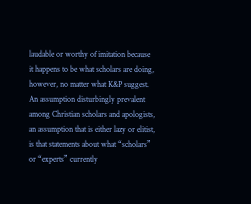laudable or worthy of imitation because it happens to be what scholars are doing, however, no matter what K&P suggest. An assumption disturbingly prevalent among Christian scholars and apologists, an assumption that is either lazy or elitist, is that statements about what “scholars” or “experts” currently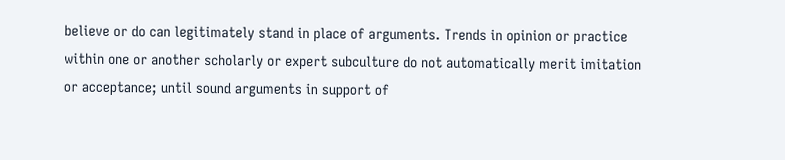believe or do can legitimately stand in place of arguments. Trends in opinion or practice within one or another scholarly or expert subculture do not automatically merit imitation or acceptance; until sound arguments in support of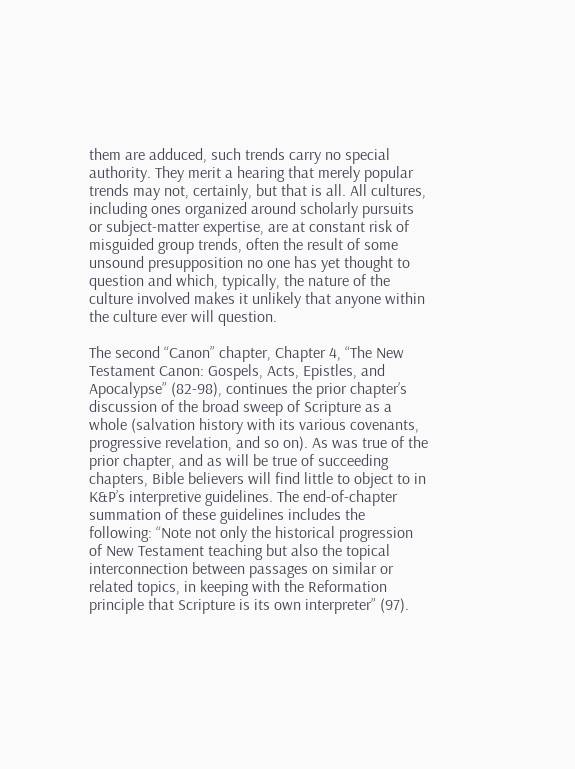them are adduced, such trends carry no special authority. They merit a hearing that merely popular trends may not, certainly, but that is all. All cultures, including ones organized around scholarly pursuits or subject-matter expertise, are at constant risk of misguided group trends, often the result of some unsound presupposition no one has yet thought to question and which, typically, the nature of the culture involved makes it unlikely that anyone within the culture ever will question.

The second “Canon” chapter, Chapter 4, “The New Testament Canon: Gospels, Acts, Epistles, and Apocalypse” (82-98), continues the prior chapter’s discussion of the broad sweep of Scripture as a whole (salvation history with its various covenants, progressive revelation, and so on). As was true of the prior chapter, and as will be true of succeeding chapters, Bible believers will find little to object to in K&P’s interpretive guidelines. The end-of-chapter summation of these guidelines includes the following: “Note not only the historical progression of New Testament teaching but also the topical interconnection between passages on similar or related topics, in keeping with the Reformation principle that Scripture is its own interpreter” (97).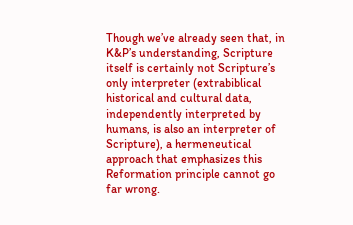Though we’ve already seen that, in K&P’s understanding, Scripture itself is certainly not Scripture’s only interpreter (extrabiblical historical and cultural data, independently interpreted by humans, is also an interpreter of Scripture), a hermeneutical approach that emphasizes this Reformation principle cannot go far wrong.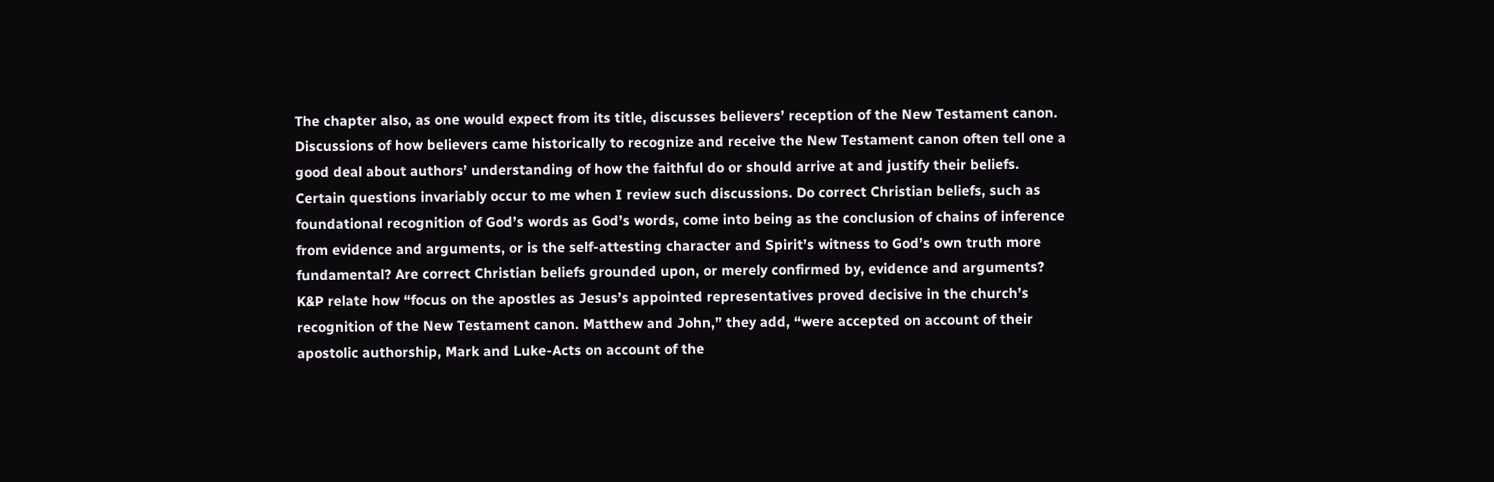The chapter also, as one would expect from its title, discusses believers’ reception of the New Testament canon. Discussions of how believers came historically to recognize and receive the New Testament canon often tell one a good deal about authors’ understanding of how the faithful do or should arrive at and justify their beliefs. Certain questions invariably occur to me when I review such discussions. Do correct Christian beliefs, such as foundational recognition of God’s words as God’s words, come into being as the conclusion of chains of inference from evidence and arguments, or is the self-attesting character and Spirit’s witness to God’s own truth more fundamental? Are correct Christian beliefs grounded upon, or merely confirmed by, evidence and arguments? K&P relate how “focus on the apostles as Jesus’s appointed representatives proved decisive in the church’s recognition of the New Testament canon. Matthew and John,” they add, “were accepted on account of their apostolic authorship, Mark and Luke-Acts on account of the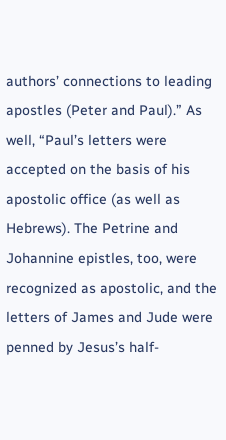authors’ connections to leading apostles (Peter and Paul).” As well, “Paul’s letters were accepted on the basis of his apostolic office (as well as Hebrews). The Petrine and Johannine epistles, too, were recognized as apostolic, and the letters of James and Jude were penned by Jesus’s half-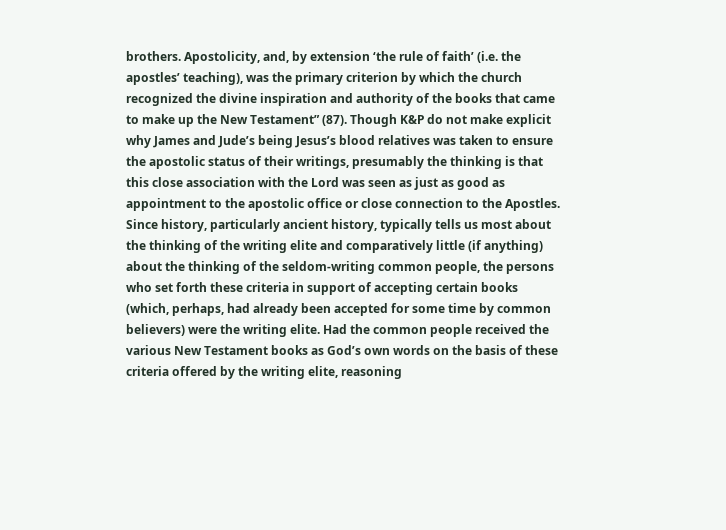brothers. Apostolicity, and, by extension ‘the rule of faith’ (i.e. the apostles’ teaching), was the primary criterion by which the church recognized the divine inspiration and authority of the books that came to make up the New Testament” (87). Though K&P do not make explicit why James and Jude’s being Jesus’s blood relatives was taken to ensure the apostolic status of their writings, presumably the thinking is that this close association with the Lord was seen as just as good as appointment to the apostolic office or close connection to the Apostles. Since history, particularly ancient history, typically tells us most about the thinking of the writing elite and comparatively little (if anything) about the thinking of the seldom-writing common people, the persons who set forth these criteria in support of accepting certain books (which, perhaps, had already been accepted for some time by common believers) were the writing elite. Had the common people received the various New Testament books as God’s own words on the basis of these criteria offered by the writing elite, reasoning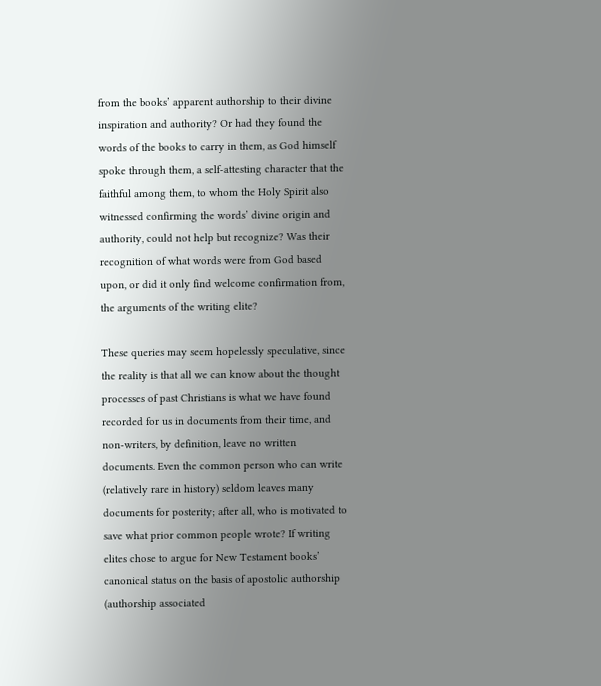from the books’ apparent authorship to their divine inspiration and authority? Or had they found the words of the books to carry in them, as God himself spoke through them, a self-attesting character that the faithful among them, to whom the Holy Spirit also witnessed confirming the words’ divine origin and authority, could not help but recognize? Was their recognition of what words were from God based upon, or did it only find welcome confirmation from, the arguments of the writing elite?

These queries may seem hopelessly speculative, since the reality is that all we can know about the thought processes of past Christians is what we have found recorded for us in documents from their time, and non-writers, by definition, leave no written documents. Even the common person who can write (relatively rare in history) seldom leaves many documents for posterity; after all, who is motivated to save what prior common people wrote? If writing elites chose to argue for New Testament books’ canonical status on the basis of apostolic authorship (authorship associated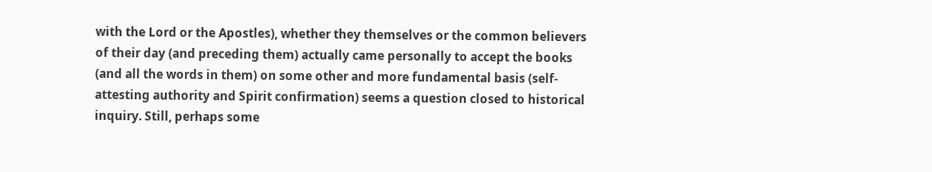with the Lord or the Apostles), whether they themselves or the common believers of their day (and preceding them) actually came personally to accept the books (and all the words in them) on some other and more fundamental basis (self-attesting authority and Spirit confirmation) seems a question closed to historical inquiry. Still, perhaps some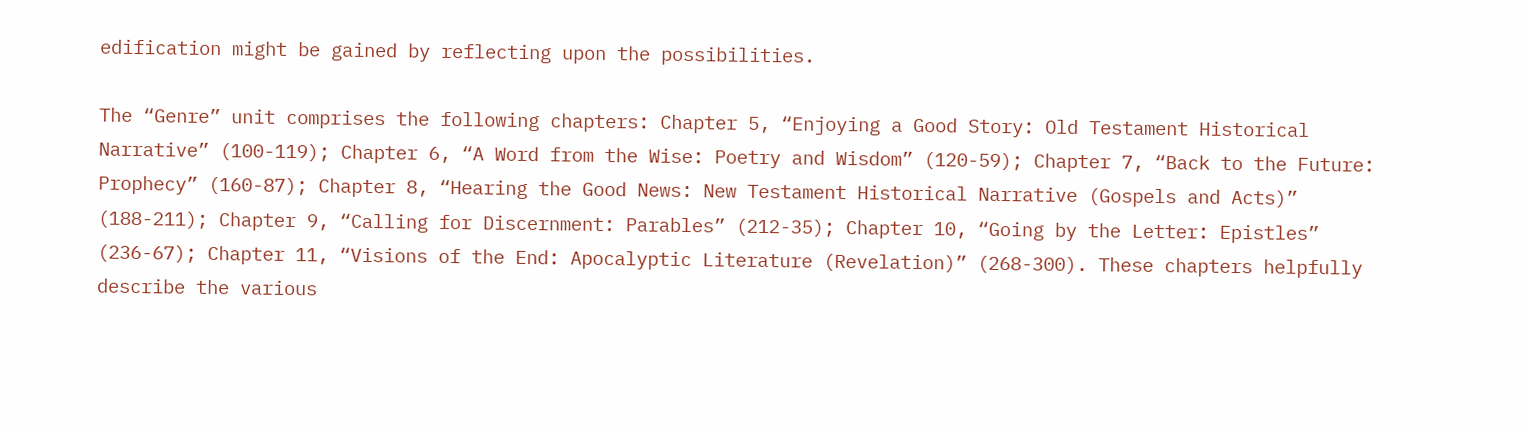edification might be gained by reflecting upon the possibilities.

The “Genre” unit comprises the following chapters: Chapter 5, “Enjoying a Good Story: Old Testament Historical Narrative” (100-119); Chapter 6, “A Word from the Wise: Poetry and Wisdom” (120-59); Chapter 7, “Back to the Future: Prophecy” (160-87); Chapter 8, “Hearing the Good News: New Testament Historical Narrative (Gospels and Acts)” (188-211); Chapter 9, “Calling for Discernment: Parables” (212-35); Chapter 10, “Going by the Letter: Epistles” (236-67); Chapter 11, “Visions of the End: Apocalyptic Literature (Revelation)” (268-300). These chapters helpfully describe the various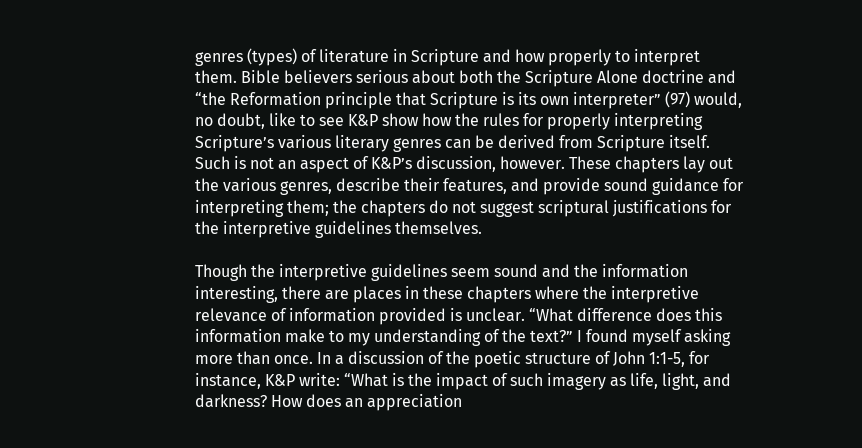genres (types) of literature in Scripture and how properly to interpret them. Bible believers serious about both the Scripture Alone doctrine and “the Reformation principle that Scripture is its own interpreter” (97) would, no doubt, like to see K&P show how the rules for properly interpreting Scripture’s various literary genres can be derived from Scripture itself. Such is not an aspect of K&P’s discussion, however. These chapters lay out the various genres, describe their features, and provide sound guidance for interpreting them; the chapters do not suggest scriptural justifications for the interpretive guidelines themselves.

Though the interpretive guidelines seem sound and the information interesting, there are places in these chapters where the interpretive relevance of information provided is unclear. “What difference does this information make to my understanding of the text?” I found myself asking more than once. In a discussion of the poetic structure of John 1:1-5, for instance, K&P write: “What is the impact of such imagery as life, light, and darkness? How does an appreciation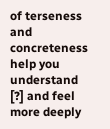of terseness and concreteness help you understand [?] and feel more deeply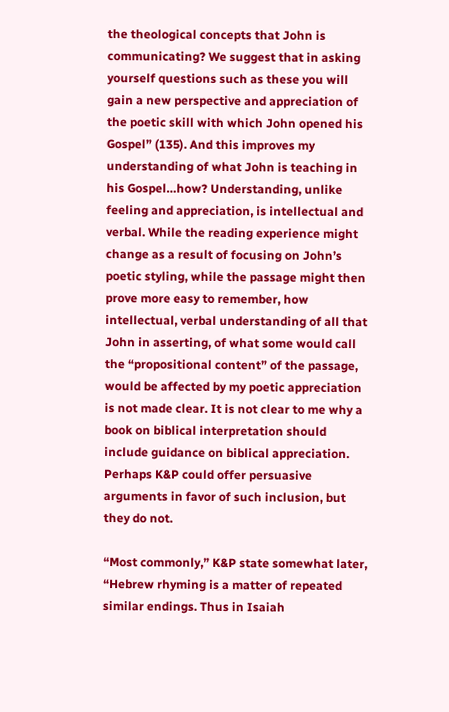the theological concepts that John is communicating? We suggest that in asking yourself questions such as these you will gain a new perspective and appreciation of the poetic skill with which John opened his Gospel” (135). And this improves my understanding of what John is teaching in his Gospel…how? Understanding, unlike feeling and appreciation, is intellectual and verbal. While the reading experience might change as a result of focusing on John’s poetic styling, while the passage might then prove more easy to remember, how intellectual, verbal understanding of all that John in asserting, of what some would call the “propositional content” of the passage, would be affected by my poetic appreciation is not made clear. It is not clear to me why a book on biblical interpretation should include guidance on biblical appreciation. Perhaps K&P could offer persuasive arguments in favor of such inclusion, but they do not.

“Most commonly,” K&P state somewhat later, “Hebrew rhyming is a matter of repeated similar endings. Thus in Isaiah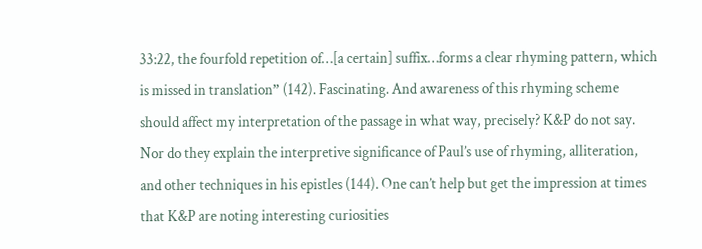33:22, the fourfold repetition of…[a certain] suffix…forms a clear rhyming pattern, which is missed in translation” (142). Fascinating. And awareness of this rhyming scheme should affect my interpretation of the passage in what way, precisely? K&P do not say. Nor do they explain the interpretive significance of Paul’s use of rhyming, alliteration, and other techniques in his epistles (144). One can’t help but get the impression at times that K&P are noting interesting curiosities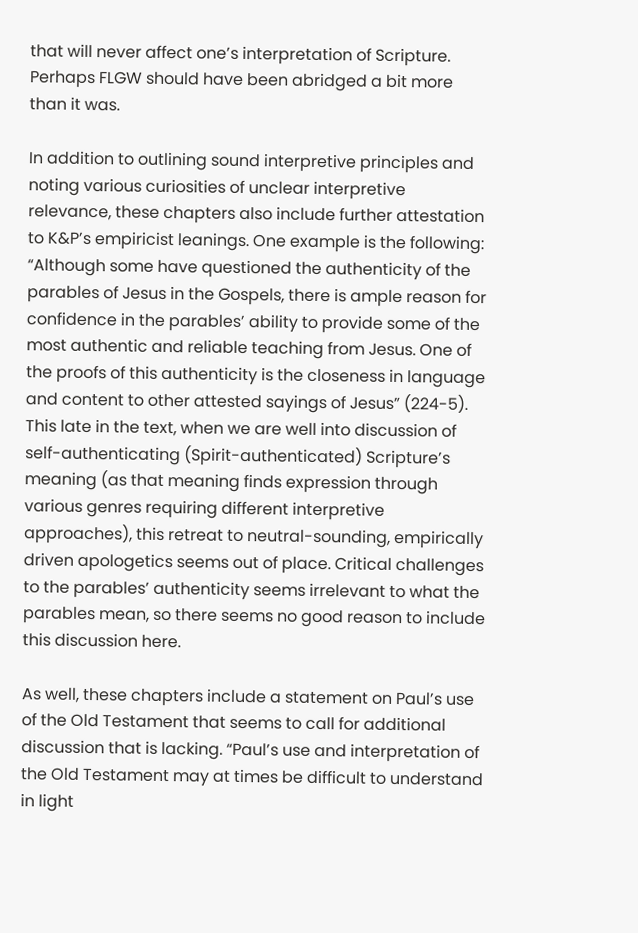that will never affect one’s interpretation of Scripture. Perhaps FLGW should have been abridged a bit more than it was.

In addition to outlining sound interpretive principles and noting various curiosities of unclear interpretive relevance, these chapters also include further attestation to K&P’s empiricist leanings. One example is the following: “Although some have questioned the authenticity of the parables of Jesus in the Gospels, there is ample reason for confidence in the parables’ ability to provide some of the most authentic and reliable teaching from Jesus. One of the proofs of this authenticity is the closeness in language and content to other attested sayings of Jesus” (224-5). This late in the text, when we are well into discussion of self-authenticating (Spirit-authenticated) Scripture’s meaning (as that meaning finds expression through various genres requiring different interpretive approaches), this retreat to neutral-sounding, empirically driven apologetics seems out of place. Critical challenges to the parables’ authenticity seems irrelevant to what the parables mean, so there seems no good reason to include this discussion here.

As well, these chapters include a statement on Paul’s use of the Old Testament that seems to call for additional discussion that is lacking. “Paul’s use and interpretation of the Old Testament may at times be difficult to understand in light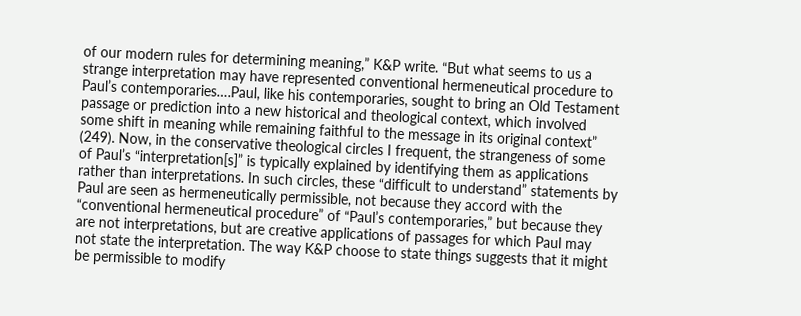of our modern rules for determining meaning,” K&P write. “But what seems to us a strange interpretation may have represented conventional hermeneutical procedure to Paul’s contemporaries….Paul, like his contemporaries, sought to bring an Old Testament passage or prediction into a new historical and theological context, which involved some shift in meaning while remaining faithful to the message in its original context” (249). Now, in the conservative theological circles I frequent, the strangeness of some of Paul’s “interpretation[s]” is typically explained by identifying them as applications rather than interpretations. In such circles, these “difficult to understand” statements by Paul are seen as hermeneutically permissible, not because they accord with the “conventional hermeneutical procedure” of “Paul’s contemporaries,” but because they are not interpretations, but are creative applications of passages for which Paul may not state the interpretation. The way K&P choose to state things suggests that it might be permissible to modify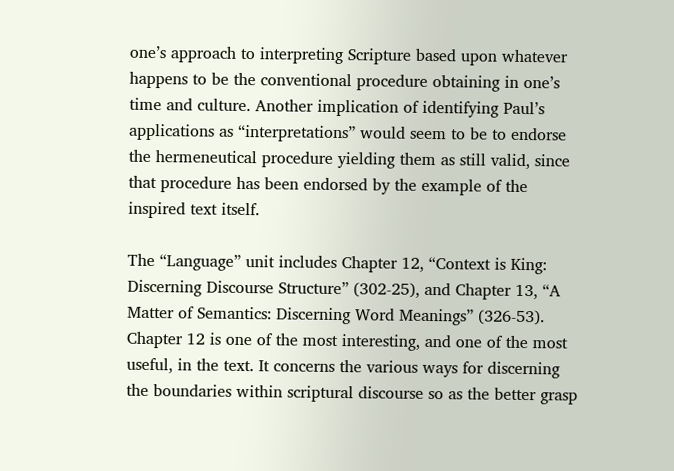one’s approach to interpreting Scripture based upon whatever happens to be the conventional procedure obtaining in one’s time and culture. Another implication of identifying Paul’s applications as “interpretations” would seem to be to endorse the hermeneutical procedure yielding them as still valid, since that procedure has been endorsed by the example of the inspired text itself.

The “Language” unit includes Chapter 12, “Context is King: Discerning Discourse Structure” (302-25), and Chapter 13, “A Matter of Semantics: Discerning Word Meanings” (326-53). Chapter 12 is one of the most interesting, and one of the most useful, in the text. It concerns the various ways for discerning the boundaries within scriptural discourse so as the better grasp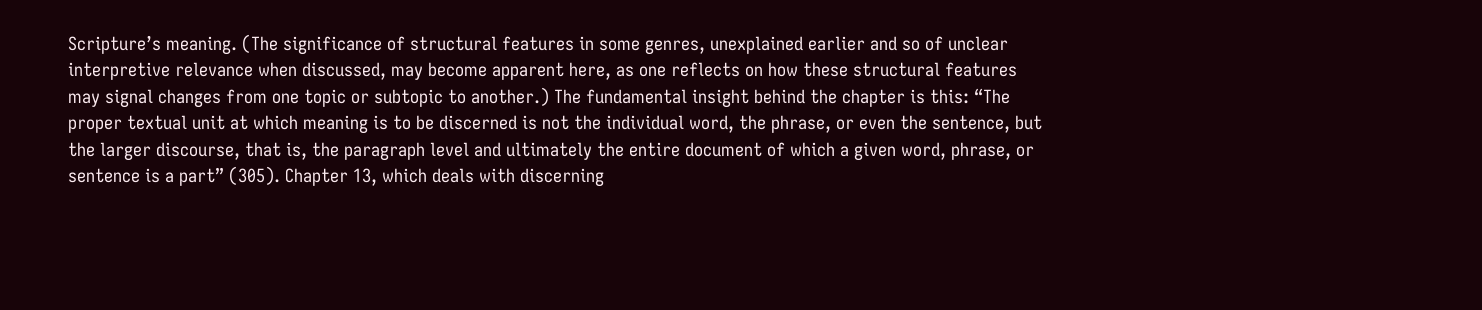Scripture’s meaning. (The significance of structural features in some genres, unexplained earlier and so of unclear interpretive relevance when discussed, may become apparent here, as one reflects on how these structural features may signal changes from one topic or subtopic to another.) The fundamental insight behind the chapter is this: “The proper textual unit at which meaning is to be discerned is not the individual word, the phrase, or even the sentence, but the larger discourse, that is, the paragraph level and ultimately the entire document of which a given word, phrase, or sentence is a part” (305). Chapter 13, which deals with discerning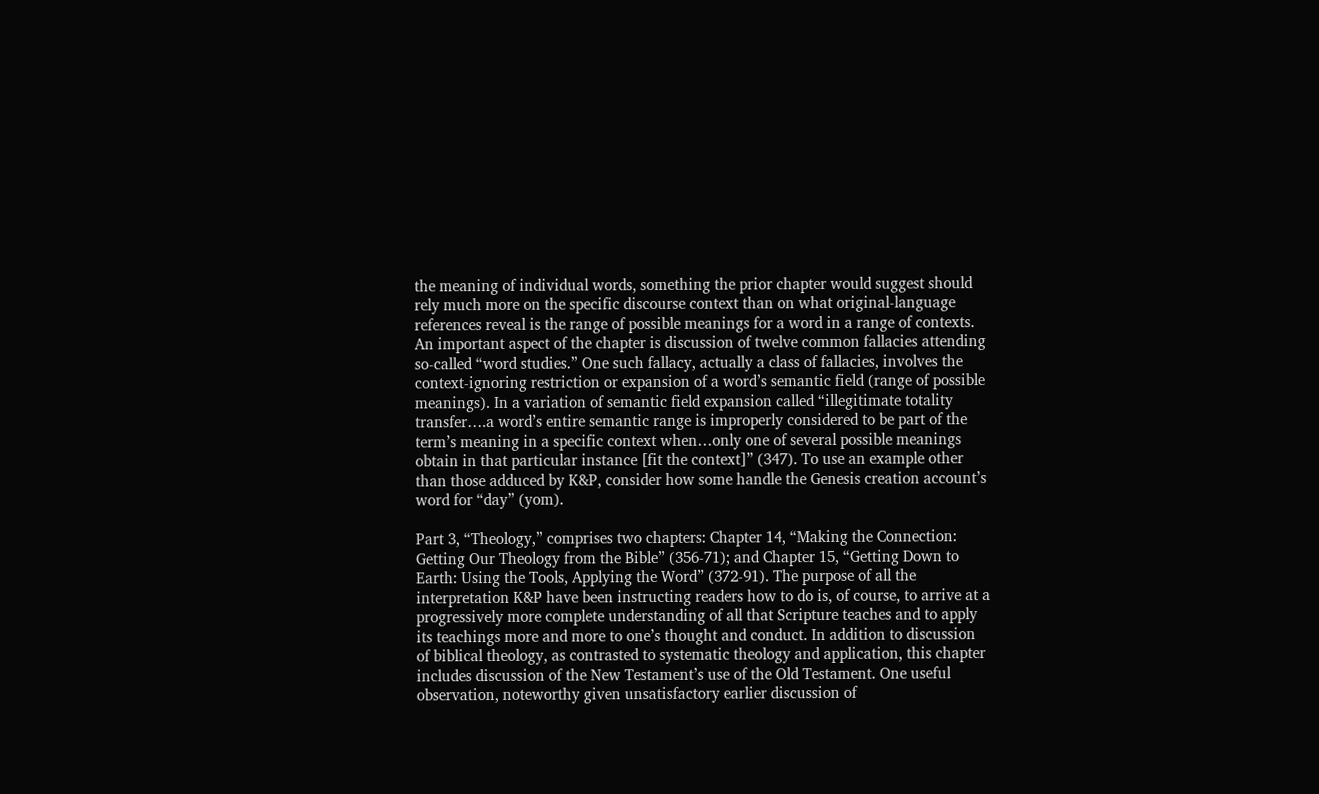the meaning of individual words, something the prior chapter would suggest should rely much more on the specific discourse context than on what original-language references reveal is the range of possible meanings for a word in a range of contexts. An important aspect of the chapter is discussion of twelve common fallacies attending so-called “word studies.” One such fallacy, actually a class of fallacies, involves the context-ignoring restriction or expansion of a word’s semantic field (range of possible meanings). In a variation of semantic field expansion called “illegitimate totality transfer….a word’s entire semantic range is improperly considered to be part of the term’s meaning in a specific context when…only one of several possible meanings obtain in that particular instance [fit the context]” (347). To use an example other than those adduced by K&P, consider how some handle the Genesis creation account’s word for “day” (yom).

Part 3, “Theology,” comprises two chapters: Chapter 14, “Making the Connection: Getting Our Theology from the Bible” (356-71); and Chapter 15, “Getting Down to Earth: Using the Tools, Applying the Word” (372-91). The purpose of all the interpretation K&P have been instructing readers how to do is, of course, to arrive at a progressively more complete understanding of all that Scripture teaches and to apply its teachings more and more to one’s thought and conduct. In addition to discussion of biblical theology, as contrasted to systematic theology and application, this chapter includes discussion of the New Testament’s use of the Old Testament. One useful observation, noteworthy given unsatisfactory earlier discussion of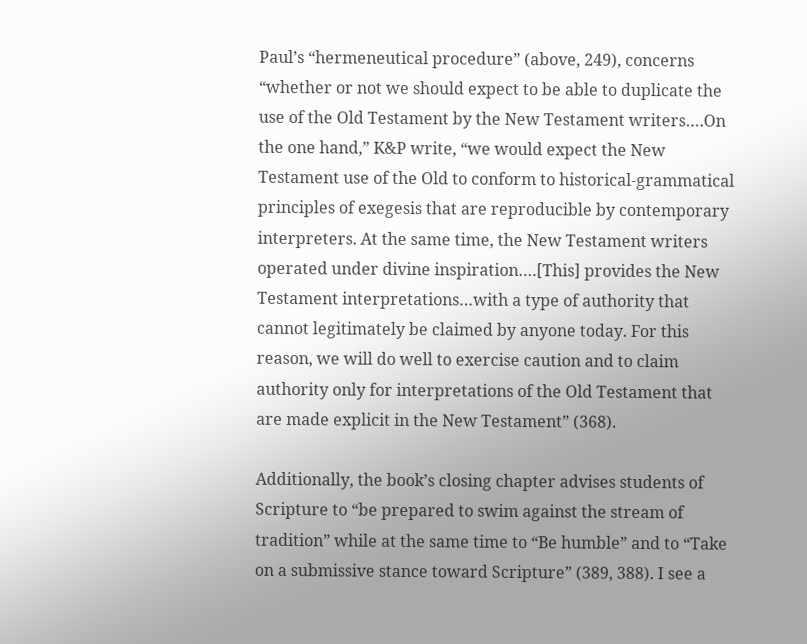Paul’s “hermeneutical procedure” (above, 249), concerns “whether or not we should expect to be able to duplicate the use of the Old Testament by the New Testament writers….On the one hand,” K&P write, “we would expect the New Testament use of the Old to conform to historical-grammatical principles of exegesis that are reproducible by contemporary interpreters. At the same time, the New Testament writers operated under divine inspiration….[This] provides the New Testament interpretations…with a type of authority that cannot legitimately be claimed by anyone today. For this reason, we will do well to exercise caution and to claim authority only for interpretations of the Old Testament that are made explicit in the New Testament” (368).

Additionally, the book’s closing chapter advises students of Scripture to “be prepared to swim against the stream of tradition” while at the same time to “Be humble” and to “Take on a submissive stance toward Scripture” (389, 388). I see a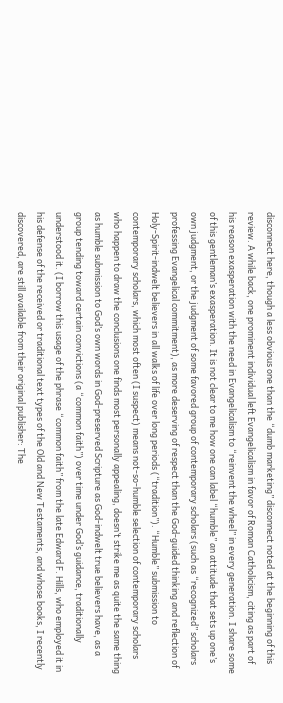disconnect here, though a less obvious one than the “dumb marketing” disconnect noted at the beginning of this review. A while back, one prominent individual left Evangelicalism in favor of Roman Catholicism, citing as part of his reason exasperation with the need in Evangelicalism to “reinvent the wheel” in every generation. I share some of this gentleman’s exasperation. It is not clear to me how one can label “humble” an attitude that sets up one’s own judgment, or the judgment of some favored group of contemporary scholars (such as “recognized” scholars professing Evangelical commitment), as more deserving of respect than the God-guided thinking and reflection of Holy-Spirit-indwelt believers in all walks of life over long periods (“tradition”). “Humble” submission to contemporary scholars, which most often (I suspect) means not-so-humble selection of contemporary scholars who happen to draw the conclusions one finds most personally appealing, doesn’t strike me as quite the same thing as humble submission to God’s own words in God-preserved Scripture as God-indwelt true believers have, as a group tending toward certain convictions (a “common faith”) over time under God’s guidance, traditionally understood it. (I borrow this usage of the phrase “common faith” from the late Edward F. Hills, who employed it in his defense of the received or traditional text types of the Old and New Testaments, and whose books, I recently discovered, are still available from their original publisher: The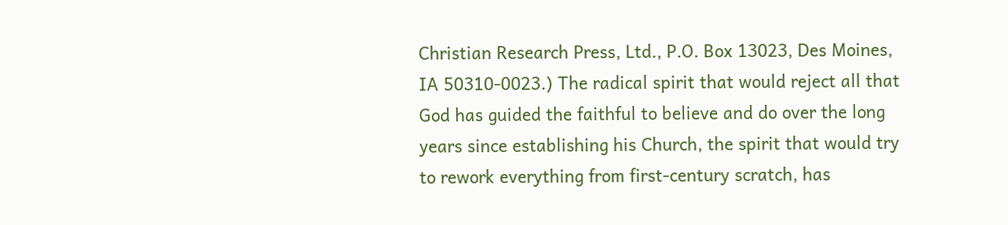Christian Research Press, Ltd., P.O. Box 13023, Des Moines, IA 50310-0023.) The radical spirit that would reject all that God has guided the faithful to believe and do over the long years since establishing his Church, the spirit that would try to rework everything from first-century scratch, has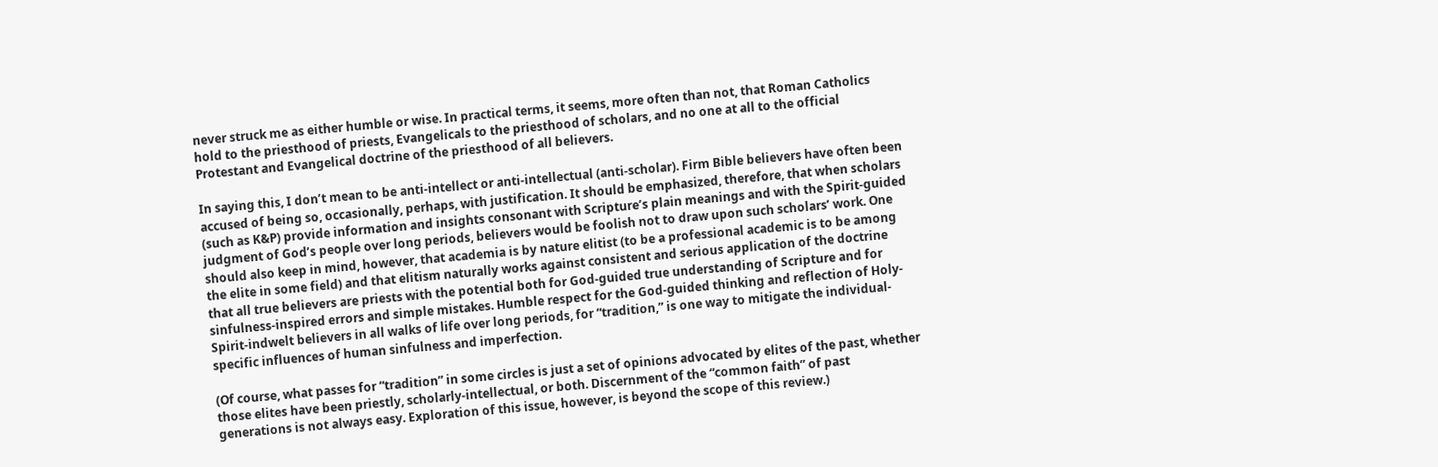never struck me as either humble or wise. In practical terms, it seems, more often than not, that Roman Catholics hold to the priesthood of priests, Evangelicals to the priesthood of scholars, and no one at all to the official Protestant and Evangelical doctrine of the priesthood of all believers.

In saying this, I don’t mean to be anti-intellect or anti-intellectual (anti-scholar). Firm Bible believers have often been accused of being so, occasionally, perhaps, with justification. It should be emphasized, therefore, that when scholars (such as K&P) provide information and insights consonant with Scripture’s plain meanings and with the Spirit-guided judgment of God’s people over long periods, believers would be foolish not to draw upon such scholars’ work. One should also keep in mind, however, that academia is by nature elitist (to be a professional academic is to be among the elite in some field) and that elitism naturally works against consistent and serious application of the doctrine that all true believers are priests with the potential both for God-guided true understanding of Scripture and for sinfulness-inspired errors and simple mistakes. Humble respect for the God-guided thinking and reflection of Holy-Spirit-indwelt believers in all walks of life over long periods, for “tradition,” is one way to mitigate the individual-specific influences of human sinfulness and imperfection.

(Of course, what passes for “tradition” in some circles is just a set of opinions advocated by elites of the past, whether those elites have been priestly, scholarly-intellectual, or both. Discernment of the “common faith” of past generations is not always easy. Exploration of this issue, however, is beyond the scope of this review.)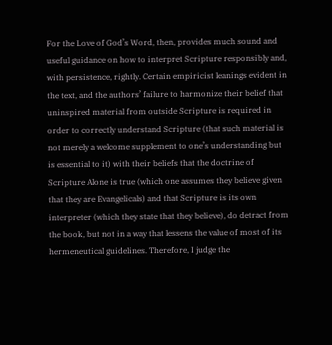For the Love of God’s Word, then, provides much sound and useful guidance on how to interpret Scripture responsibly and, with persistence, rightly. Certain empiricist leanings evident in the text, and the authors’ failure to harmonize their belief that uninspired material from outside Scripture is required in order to correctly understand Scripture (that such material is not merely a welcome supplement to one’s understanding but is essential to it) with their beliefs that the doctrine of Scripture Alone is true (which one assumes they believe given that they are Evangelicals) and that Scripture is its own interpreter (which they state that they believe), do detract from the book, but not in a way that lessens the value of most of its hermeneutical guidelines. Therefore, I judge the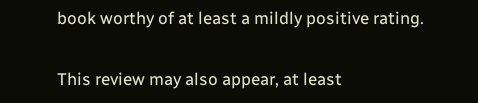book worthy of at least a mildly positive rating.

This review may also appear, at least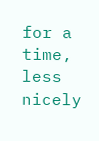for a time, less nicely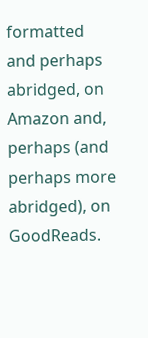formatted and perhaps abridged, on Amazon and, perhaps (and perhaps more abridged), on GoodReads.